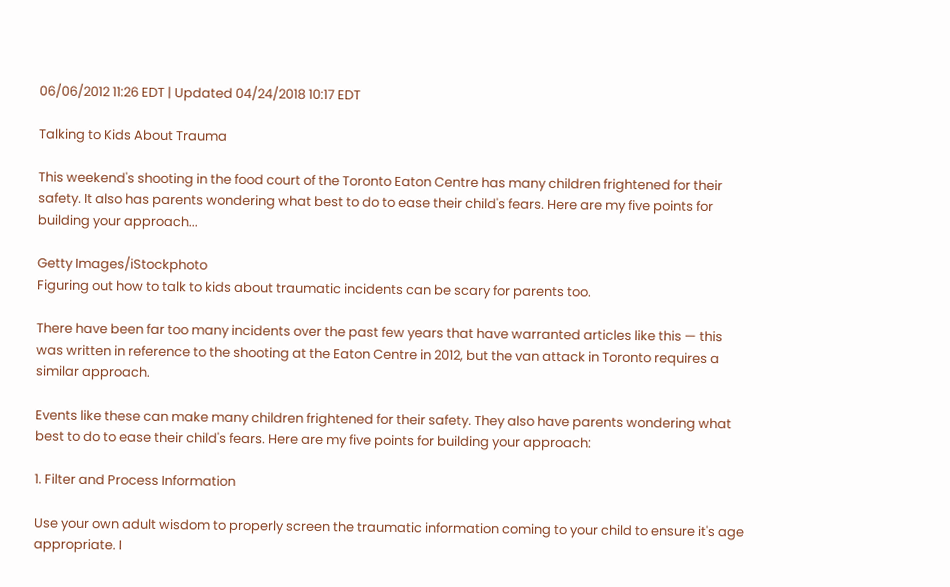06/06/2012 11:26 EDT | Updated 04/24/2018 10:17 EDT

Talking to Kids About Trauma

This weekend's shooting in the food court of the Toronto Eaton Centre has many children frightened for their safety. It also has parents wondering what best to do to ease their child's fears. Here are my five points for building your approach...

Getty Images/iStockphoto
Figuring out how to talk to kids about traumatic incidents can be scary for parents too.

There have been far too many incidents over the past few years that have warranted articles like this — this was written in reference to the shooting at the Eaton Centre in 2012, but the van attack in Toronto requires a similar approach.

Events like these can make many children frightened for their safety. They also have parents wondering what best to do to ease their child's fears. Here are my five points for building your approach:

1. Filter and Process Information

Use your own adult wisdom to properly screen the traumatic information coming to your child to ensure it's age appropriate. I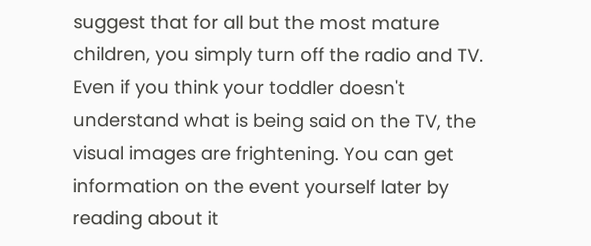suggest that for all but the most mature children, you simply turn off the radio and TV. Even if you think your toddler doesn't understand what is being said on the TV, the visual images are frightening. You can get information on the event yourself later by reading about it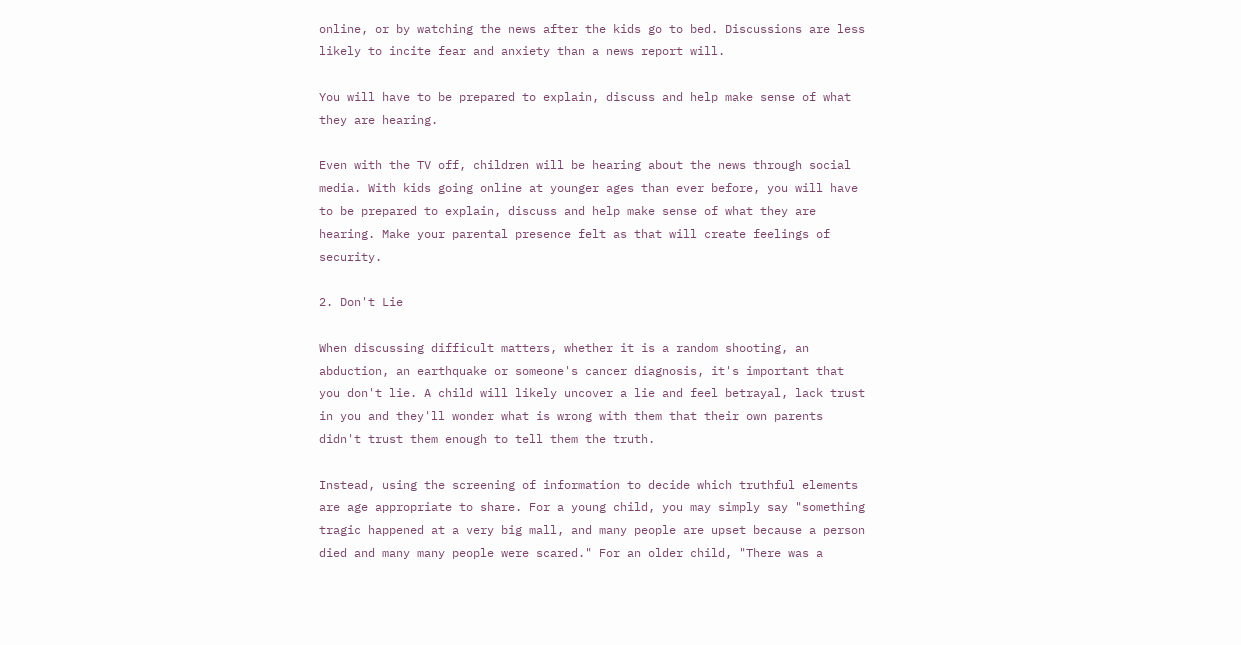online, or by watching the news after the kids go to bed. Discussions are less likely to incite fear and anxiety than a news report will.

You will have to be prepared to explain, discuss and help make sense of what they are hearing.

Even with the TV off, children will be hearing about the news through social media. With kids going online at younger ages than ever before, you will have to be prepared to explain, discuss and help make sense of what they are hearing. Make your parental presence felt as that will create feelings of security.

2. Don't Lie

When discussing difficult matters, whether it is a random shooting, an abduction, an earthquake or someone's cancer diagnosis, it's important that you don't lie. A child will likely uncover a lie and feel betrayal, lack trust in you and they'll wonder what is wrong with them that their own parents didn't trust them enough to tell them the truth.

Instead, using the screening of information to decide which truthful elements are age appropriate to share. For a young child, you may simply say "something tragic happened at a very big mall, and many people are upset because a person died and many many people were scared." For an older child, "There was a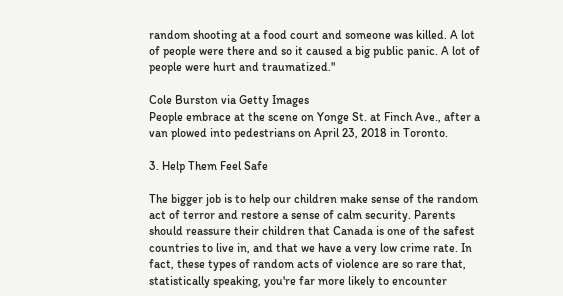random shooting at a food court and someone was killed. A lot of people were there and so it caused a big public panic. A lot of people were hurt and traumatized."

Cole Burston via Getty Images
People embrace at the scene on Yonge St. at Finch Ave., after a van plowed into pedestrians on April 23, 2018 in Toronto.

3. Help Them Feel Safe

The bigger job is to help our children make sense of the random act of terror and restore a sense of calm security. Parents should reassure their children that Canada is one of the safest countries to live in, and that we have a very low crime rate. In fact, these types of random acts of violence are so rare that, statistically speaking, you're far more likely to encounter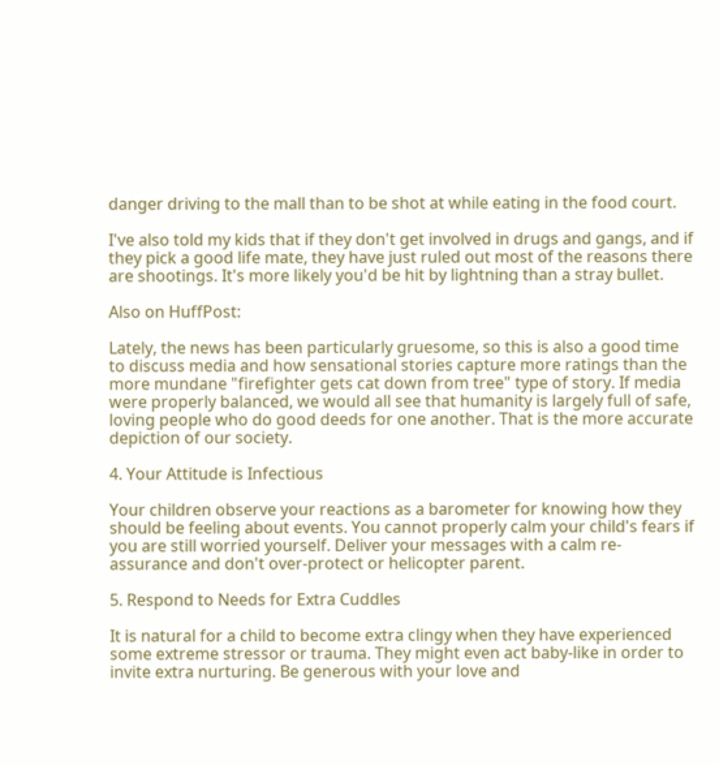danger driving to the mall than to be shot at while eating in the food court.

I've also told my kids that if they don't get involved in drugs and gangs, and if they pick a good life mate, they have just ruled out most of the reasons there are shootings. It's more likely you'd be hit by lightning than a stray bullet.

Also on HuffPost:

Lately, the news has been particularly gruesome, so this is also a good time to discuss media and how sensational stories capture more ratings than the more mundane "firefighter gets cat down from tree" type of story. If media were properly balanced, we would all see that humanity is largely full of safe, loving people who do good deeds for one another. That is the more accurate depiction of our society.

4. Your Attitude is Infectious

Your children observe your reactions as a barometer for knowing how they should be feeling about events. You cannot properly calm your child's fears if you are still worried yourself. Deliver your messages with a calm re-assurance and don't over-protect or helicopter parent.

5. Respond to Needs for Extra Cuddles

It is natural for a child to become extra clingy when they have experienced some extreme stressor or trauma. They might even act baby-like in order to invite extra nurturing. Be generous with your love and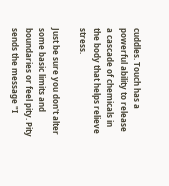cuddles. Touch has a powerful ability to release a cascade of chemicals in the body that helps relieve stress.

Just be sure you don't alter some basic limits and boundaries or feel pity. Pity sends the message "I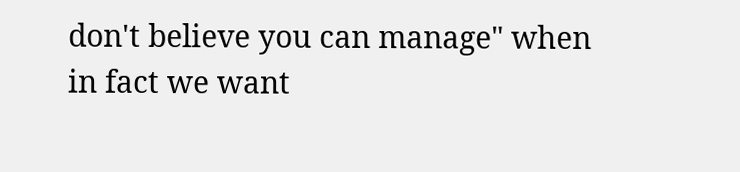don't believe you can manage" when in fact we want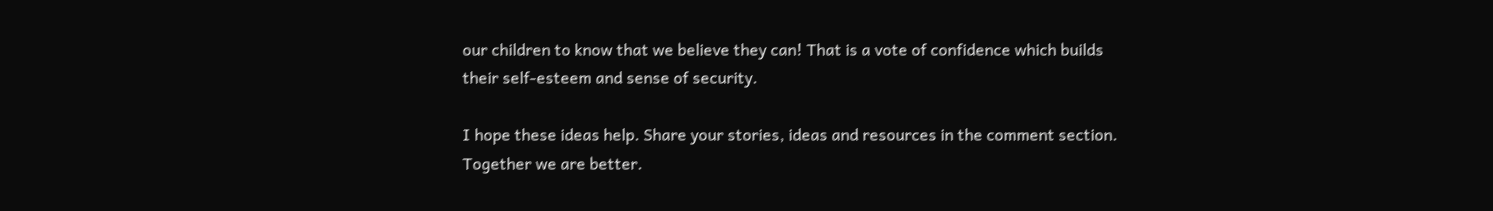our children to know that we believe they can! That is a vote of confidence which builds their self-esteem and sense of security.

I hope these ideas help. Share your stories, ideas and resources in the comment section. Together we are better.